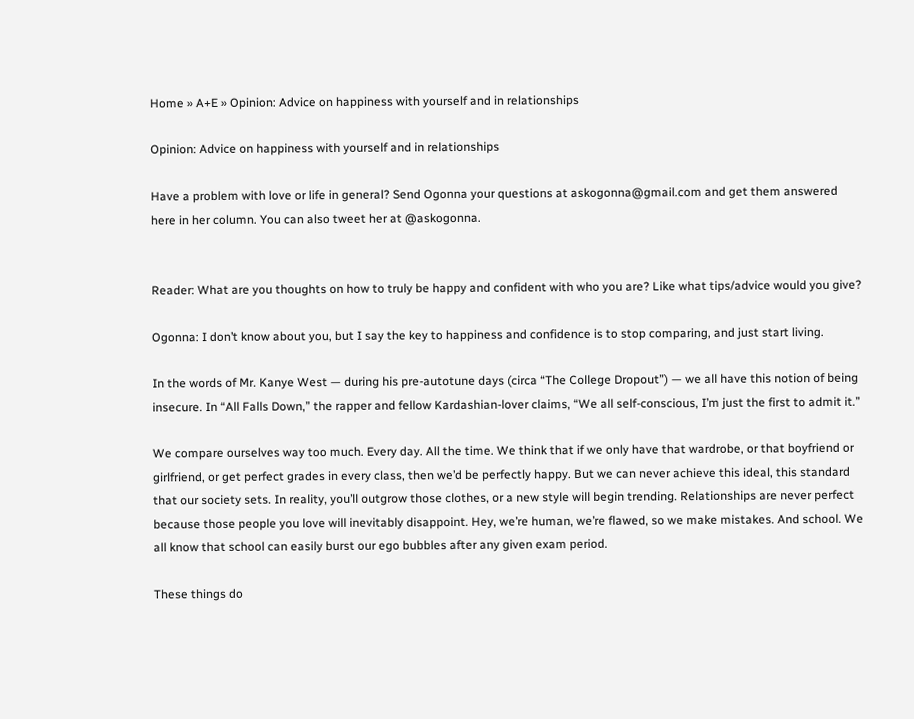Home » A+E » Opinion: Advice on happiness with yourself and in relationships

Opinion: Advice on happiness with yourself and in relationships

Have a problem with love or life in general? Send Ogonna your questions at askogonna@gmail.com and get them answered here in her column. You can also tweet her at @askogonna.


Reader: What are you thoughts on how to truly be happy and confident with who you are? Like what tips/advice would you give?

Ogonna: I don’t know about you, but I say the key to happiness and confidence is to stop comparing, and just start living.

In the words of Mr. Kanye West — during his pre-autotune days (circa “The College Dropout”) — we all have this notion of being insecure. In “All Falls Down,” the rapper and fellow Kardashian-lover claims, “We all self-conscious, I’m just the first to admit it.”

We compare ourselves way too much. Every day. All the time. We think that if we only have that wardrobe, or that boyfriend or girlfriend, or get perfect grades in every class, then we’d be perfectly happy. But we can never achieve this ideal, this standard that our society sets. In reality, you’ll outgrow those clothes, or a new style will begin trending. Relationships are never perfect because those people you love will inevitably disappoint. Hey, we’re human, we’re flawed, so we make mistakes. And school. We all know that school can easily burst our ego bubbles after any given exam period.

These things do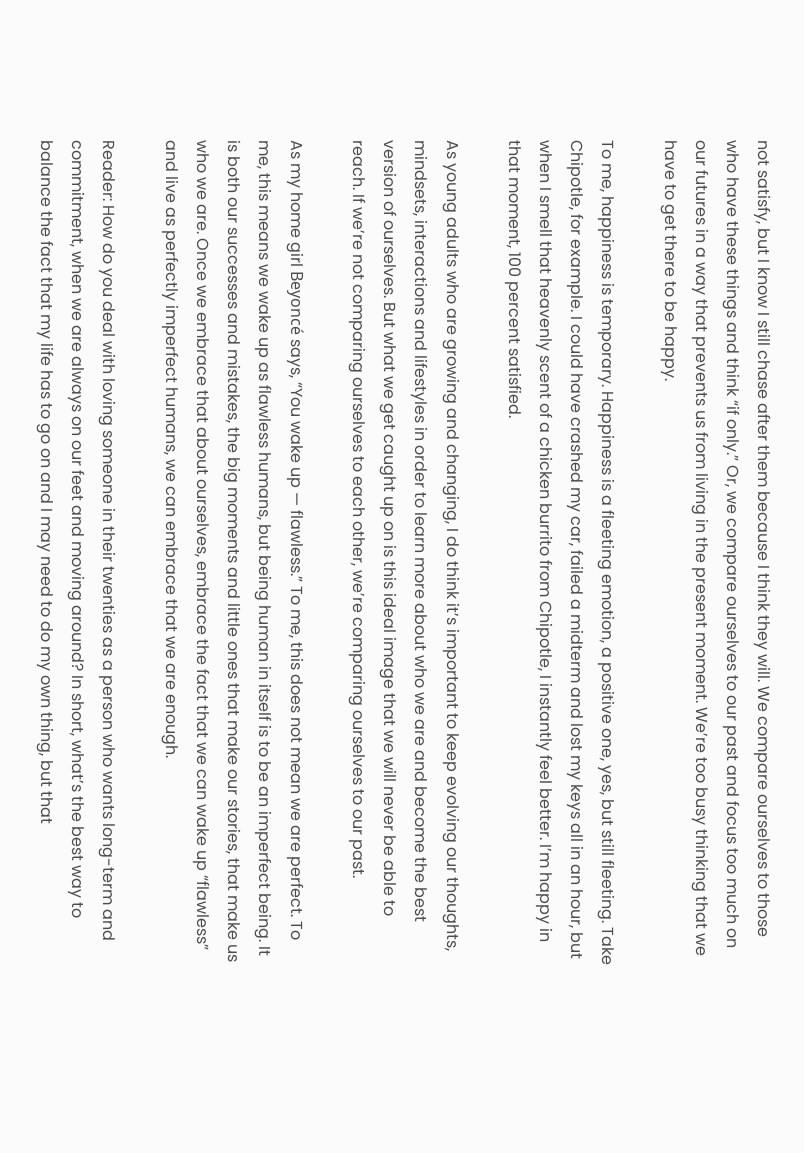not satisfy, but I know I still chase after them because I think they will. We compare ourselves to those who have these things and think “if only.” Or, we compare ourselves to our past and focus too much on our futures in a way that prevents us from living in the present moment. We’re too busy thinking that we have to get there to be happy.

To me, happiness is temporary. Happiness is a fleeting emotion, a positive one, yes, but still fleeting. Take Chipotle, for example. I could have crashed my car, failed a midterm and lost my keys all in an hour, but when I smell that heavenly scent of a chicken burrito from Chipotle, I instantly feel better. I’m happy in that moment, 100 percent satisfied.

As young adults who are growing and changing, I do think it’s important to keep evolving our thoughts, mindsets, interactions and lifestyles in order to learn more about who we are and become the best version of ourselves. But what we get caught up on is this ideal image that we will never be able to reach. If we’re not comparing ourselves to each other, we’re comparing ourselves to our past.

As my home girl Beyoncé says, “You wake up — flawless.” To me, this does not mean we are perfect. To me, this means we wake up as flawless humans, but being human in itself is to be an imperfect being. It is both our successes and mistakes, the big moments and little ones that make our stories, that make us who we are. Once we embrace that about ourselves, embrace the fact that we can wake up “flawless” and live as perfectly imperfect humans, we can embrace that we are enough.

Reader: How do you deal with loving someone in their twenties as a person who wants long-term and commitment, when we are always on our feet and moving around? In short, what’s the best way to balance the fact that my life has to go on and I may need to do my own thing, but that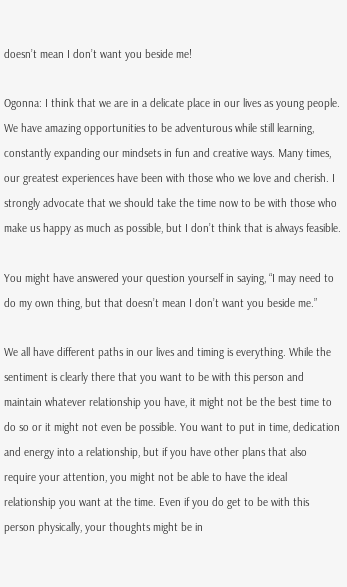doesn’t mean I don’t want you beside me!

Ogonna: I think that we are in a delicate place in our lives as young people. We have amazing opportunities to be adventurous while still learning, constantly expanding our mindsets in fun and creative ways. Many times, our greatest experiences have been with those who we love and cherish. I strongly advocate that we should take the time now to be with those who make us happy as much as possible, but I don’t think that is always feasible.

You might have answered your question yourself in saying, “I may need to do my own thing, but that doesn’t mean I don’t want you beside me.”

We all have different paths in our lives and timing is everything. While the sentiment is clearly there that you want to be with this person and maintain whatever relationship you have, it might not be the best time to do so or it might not even be possible. You want to put in time, dedication and energy into a relationship, but if you have other plans that also require your attention, you might not be able to have the ideal relationship you want at the time. Even if you do get to be with this person physically, your thoughts might be in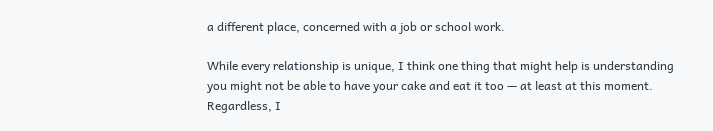a different place, concerned with a job or school work.

While every relationship is unique, I think one thing that might help is understanding you might not be able to have your cake and eat it too — at least at this moment. Regardless, I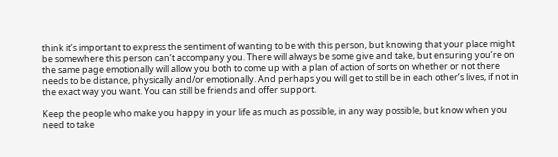think it’s important to express the sentiment of wanting to be with this person, but knowing that your place might be somewhere this person can’t accompany you. There will always be some give and take, but ensuring you’re on the same page emotionally will allow you both to come up with a plan of action of sorts on whether or not there needs to be distance, physically and/or emotionally. And perhaps you will get to still be in each other’s lives, if not in the exact way you want. You can still be friends and offer support.

Keep the people who make you happy in your life as much as possible, in any way possible, but know when you need to take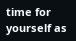time for yourself as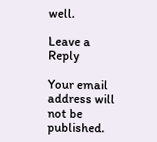well.

Leave a Reply

Your email address will not be published.